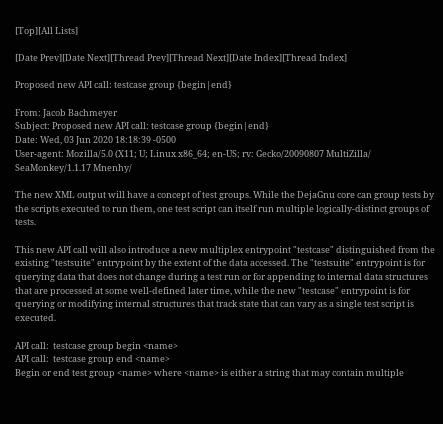[Top][All Lists]

[Date Prev][Date Next][Thread Prev][Thread Next][Date Index][Thread Index]

Proposed new API call: testcase group {begin|end}

From: Jacob Bachmeyer
Subject: Proposed new API call: testcase group {begin|end}
Date: Wed, 03 Jun 2020 18:18:39 -0500
User-agent: Mozilla/5.0 (X11; U; Linux x86_64; en-US; rv: Gecko/20090807 MultiZilla/ SeaMonkey/1.1.17 Mnenhy/

The new XML output will have a concept of test groups. While the DejaGnu core can group tests by the scripts executed to run them, one test script can itself run multiple logically-distinct groups of tests.

This new API call will also introduce a new multiplex entrypoint "testcase" distinguished from the existing "testsuite" entrypoint by the extent of the data accessed. The "testsuite" entrypoint is for querying data that does not change during a test run or for appending to internal data structures that are processed at some well-defined later time, while the new "testcase" entrypoint is for querying or modifying internal structures that track state that can vary as a single test script is executed.

API call:  testcase group begin <name>
API call:  testcase group end <name>
Begin or end test group <name> where <name> is either a string that may contain multiple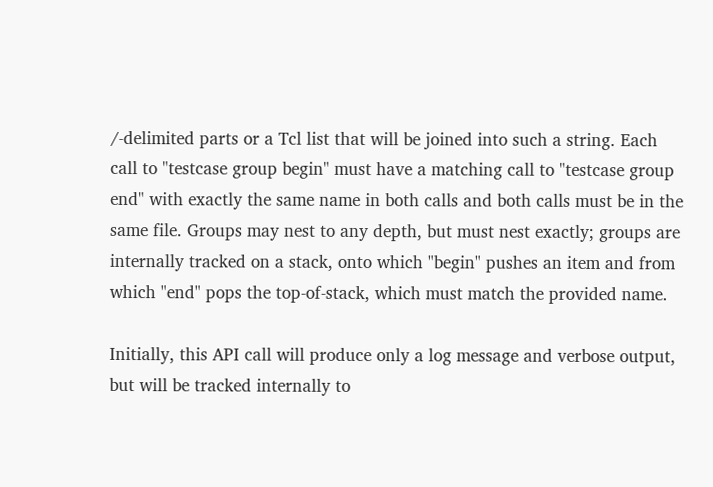/-delimited parts or a Tcl list that will be joined into such a string. Each call to "testcase group begin" must have a matching call to "testcase group end" with exactly the same name in both calls and both calls must be in the same file. Groups may nest to any depth, but must nest exactly; groups are internally tracked on a stack, onto which "begin" pushes an item and from which "end" pops the top-of-stack, which must match the provided name.

Initially, this API call will produce only a log message and verbose output, but will be tracked internally to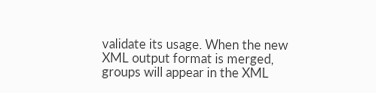validate its usage. When the new XML output format is merged, groups will appear in the XML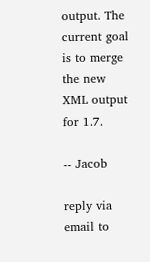output. The current goal is to merge the new XML output for 1.7.

-- Jacob

reply via email to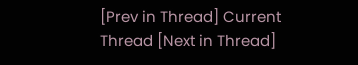[Prev in Thread] Current Thread [Next in Thread]